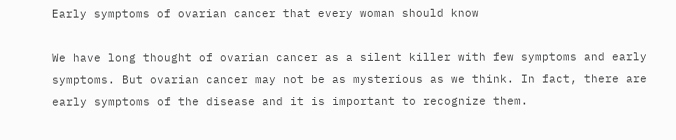Early symptoms of ovarian cancer that every woman should know

We have long thought of ovarian cancer as a silent killer with few symptoms and early symptoms. But ovarian cancer may not be as mysterious as we think. In fact, there are early symptoms of the disease and it is important to recognize them.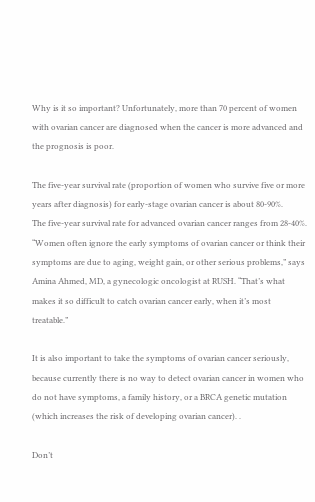Why is it so important? Unfortunately, more than 70 percent of women with ovarian cancer are diagnosed when the cancer is more advanced and the prognosis is poor.

The five-year survival rate (proportion of women who survive five or more years after diagnosis) for early-stage ovarian cancer is about 80-90%.
The five-year survival rate for advanced ovarian cancer ranges from 28-40%.
“Women often ignore the early symptoms of ovarian cancer or think their symptoms are due to aging, weight gain, or other serious problems,” says Amina Ahmed, MD, a gynecologic oncologist at RUSH. “That’s what makes it so difficult to catch ovarian cancer early, when it’s most treatable.”

It is also important to take the symptoms of ovarian cancer seriously, because currently there is no way to detect ovarian cancer in women who do not have symptoms, a family history, or a BRCA genetic mutation (which increases the risk of developing ovarian cancer). .

Don’t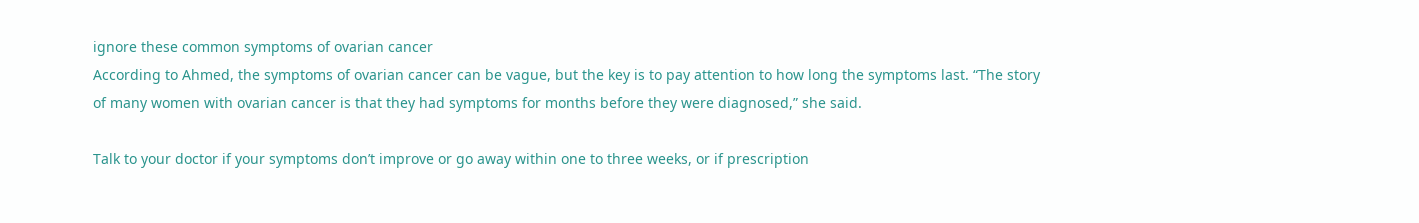ignore these common symptoms of ovarian cancer
According to Ahmed, the symptoms of ovarian cancer can be vague, but the key is to pay attention to how long the symptoms last. “The story of many women with ovarian cancer is that they had symptoms for months before they were diagnosed,” she said.

Talk to your doctor if your symptoms don’t improve or go away within one to three weeks, or if prescription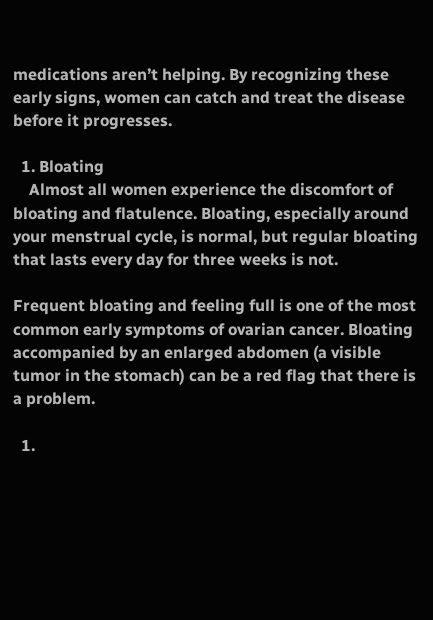medications aren’t helping. By recognizing these early signs, women can catch and treat the disease before it progresses.

  1. Bloating
    Almost all women experience the discomfort of bloating and flatulence. Bloating, especially around your menstrual cycle, is normal, but regular bloating that lasts every day for three weeks is not.

Frequent bloating and feeling full is one of the most common early symptoms of ovarian cancer. Bloating accompanied by an enlarged abdomen (a visible tumor in the stomach) can be a red flag that there is a problem.

  1.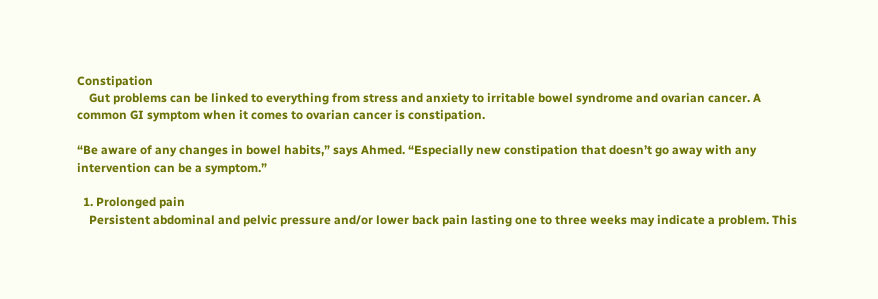Constipation
    Gut problems can be linked to everything from stress and anxiety to irritable bowel syndrome and ovarian cancer. A common GI symptom when it comes to ovarian cancer is constipation.

“Be aware of any changes in bowel habits,” says Ahmed. “Especially new constipation that doesn’t go away with any intervention can be a symptom.”

  1. Prolonged pain
    Persistent abdominal and pelvic pressure and/or lower back pain lasting one to three weeks may indicate a problem. This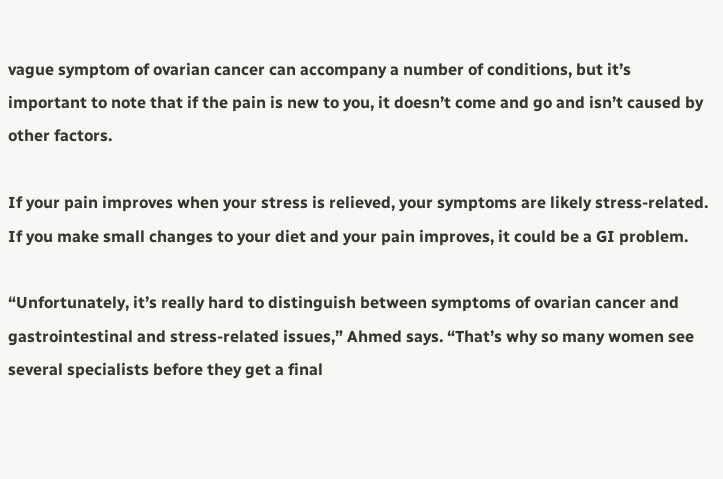vague symptom of ovarian cancer can accompany a number of conditions, but it’s important to note that if the pain is new to you, it doesn’t come and go and isn’t caused by other factors.

If your pain improves when your stress is relieved, your symptoms are likely stress-related. If you make small changes to your diet and your pain improves, it could be a GI problem.

“Unfortunately, it’s really hard to distinguish between symptoms of ovarian cancer and gastrointestinal and stress-related issues,” Ahmed says. “That’s why so many women see several specialists before they get a final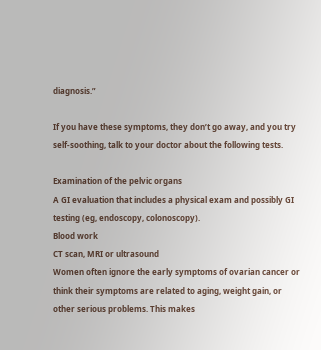diagnosis.”

If you have these symptoms, they don’t go away, and you try self-soothing, talk to your doctor about the following tests.

Examination of the pelvic organs
A GI evaluation that includes a physical exam and possibly GI testing (eg, endoscopy, colonoscopy).
Blood work
CT scan, MRI or ultrasound
Women often ignore the early symptoms of ovarian cancer or think their symptoms are related to aging, weight gain, or other serious problems. This makes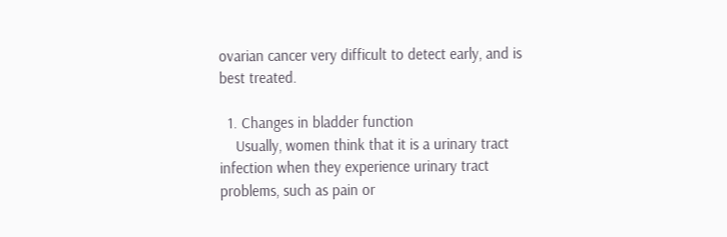ovarian cancer very difficult to detect early, and is best treated.

  1. Changes in bladder function
    Usually, women think that it is a urinary tract infection when they experience urinary tract problems, such as pain or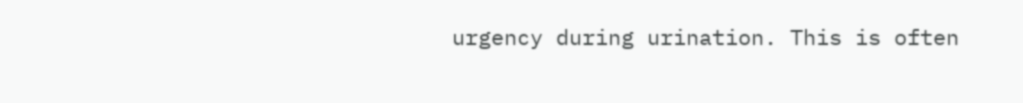urgency during urination. This is often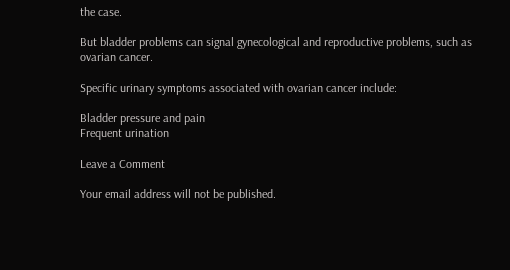the case.

But bladder problems can signal gynecological and reproductive problems, such as ovarian cancer.

Specific urinary symptoms associated with ovarian cancer include:

Bladder pressure and pain
Frequent urination

Leave a Comment

Your email address will not be published.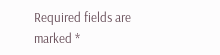Required fields are marked *